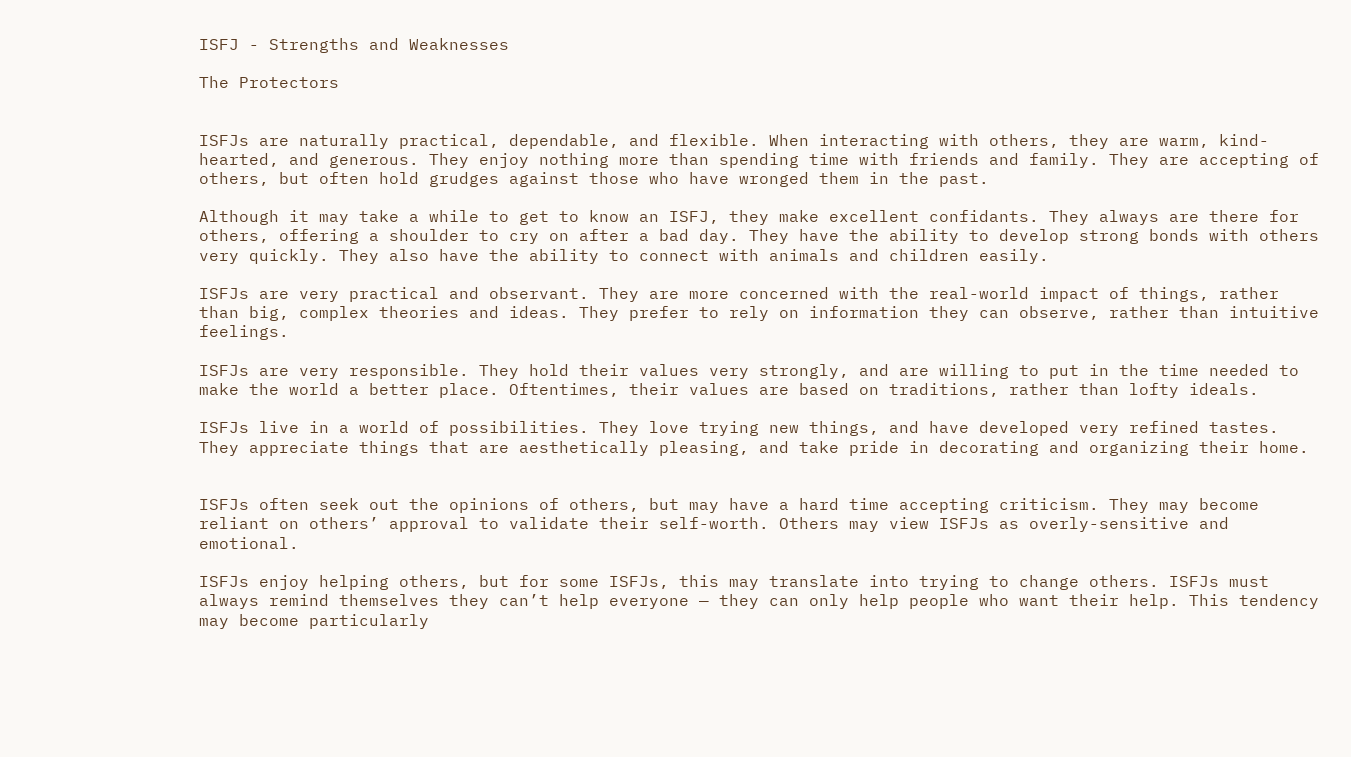ISFJ - Strengths and Weaknesses

The Protectors


ISFJs are naturally practical, dependable, and flexible. When interacting with others, they are warm, kind-hearted, and generous. They enjoy nothing more than spending time with friends and family. They are accepting of others, but often hold grudges against those who have wronged them in the past.

Although it may take a while to get to know an ISFJ, they make excellent confidants. They always are there for others, offering a shoulder to cry on after a bad day. They have the ability to develop strong bonds with others very quickly. They also have the ability to connect with animals and children easily.

ISFJs are very practical and observant. They are more concerned with the real-world impact of things, rather than big, complex theories and ideas. They prefer to rely on information they can observe, rather than intuitive feelings.

ISFJs are very responsible. They hold their values very strongly, and are willing to put in the time needed to make the world a better place. Oftentimes, their values are based on traditions, rather than lofty ideals.

ISFJs live in a world of possibilities. They love trying new things, and have developed very refined tastes. They appreciate things that are aesthetically pleasing, and take pride in decorating and organizing their home.


ISFJs often seek out the opinions of others, but may have a hard time accepting criticism. They may become reliant on others’ approval to validate their self-worth. Others may view ISFJs as overly-sensitive and emotional.

ISFJs enjoy helping others, but for some ISFJs, this may translate into trying to change others. ISFJs must always remind themselves they can’t help everyone — they can only help people who want their help. This tendency may become particularly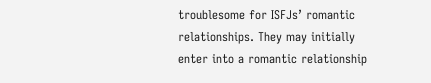troublesome for ISFJs’ romantic relationships. They may initially enter into a romantic relationship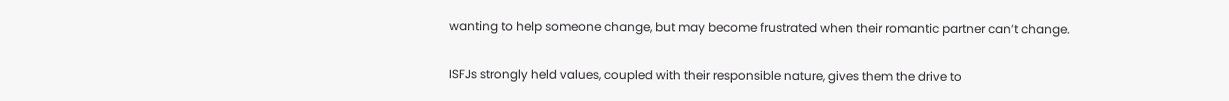wanting to help someone change, but may become frustrated when their romantic partner can’t change.

ISFJs strongly held values, coupled with their responsible nature, gives them the drive to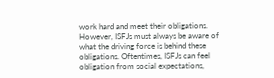work hard and meet their obligations. However, ISFJs must always be aware of what the driving force is behind these obligations. Oftentimes, ISFJs can feel obligation from social expectations,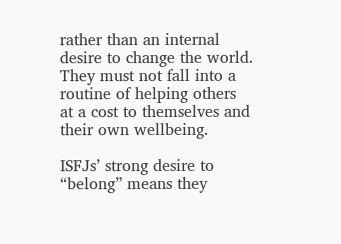rather than an internal desire to change the world. They must not fall into a routine of helping others at a cost to themselves and their own wellbeing.

ISFJs’ strong desire to “belong” means they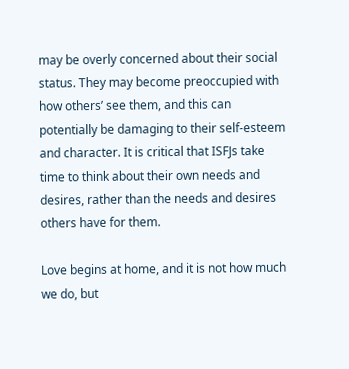may be overly concerned about their social status. They may become preoccupied with how others’ see them, and this can potentially be damaging to their self-esteem and character. It is critical that ISFJs take time to think about their own needs and desires, rather than the needs and desires others have for them.

Love begins at home, and it is not how much we do, but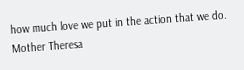how much love we put in the action that we do.
Mother Theresa